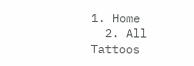1. Home
  2. All Tattoos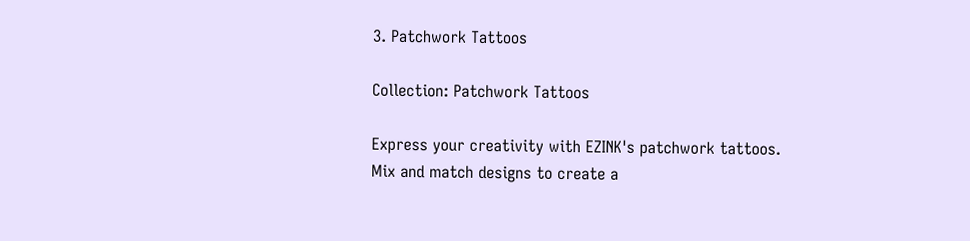3. Patchwork Tattoos

Collection: Patchwork Tattoos

Express your creativity with EZINK's patchwork tattoos. Mix and match designs to create a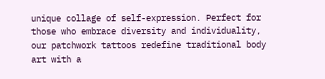unique collage of self-expression. Perfect for those who embrace diversity and individuality, our patchwork tattoos redefine traditional body art with a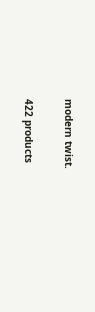modern twist.

422 products